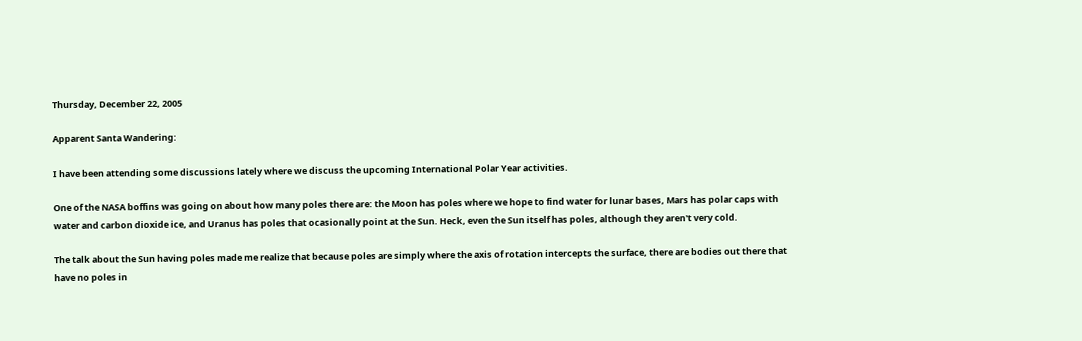Thursday, December 22, 2005

Apparent Santa Wandering:

I have been attending some discussions lately where we discuss the upcoming International Polar Year activities.

One of the NASA boffins was going on about how many poles there are: the Moon has poles where we hope to find water for lunar bases, Mars has polar caps with water and carbon dioxide ice, and Uranus has poles that ocasionally point at the Sun. Heck, even the Sun itself has poles, although they aren't very cold.

The talk about the Sun having poles made me realize that because poles are simply where the axis of rotation intercepts the surface, there are bodies out there that have no poles in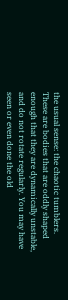the usual sense: the chaotic tumblers. These are bodies that are oddly shaped enough that they are dynamically unstable, and do not rotate regularly. You may have seen or even done the old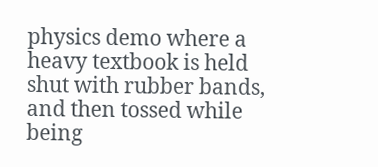physics demo where a heavy textbook is held shut with rubber bands, and then tossed while being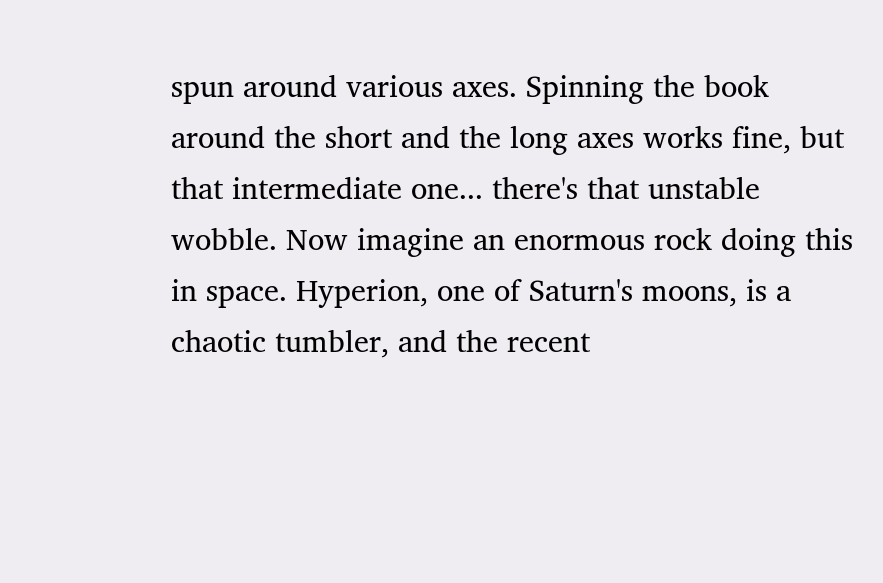spun around various axes. Spinning the book around the short and the long axes works fine, but that intermediate one... there's that unstable wobble. Now imagine an enormous rock doing this in space. Hyperion, one of Saturn's moons, is a chaotic tumbler, and the recent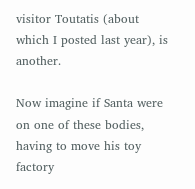visitor Toutatis (about which I posted last year), is another.

Now imagine if Santa were on one of these bodies, having to move his toy factory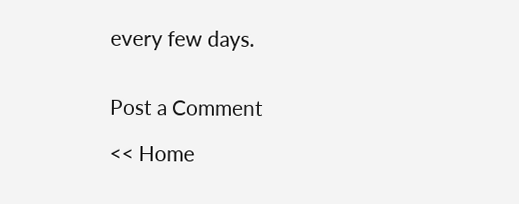every few days.


Post a Comment

<< Home